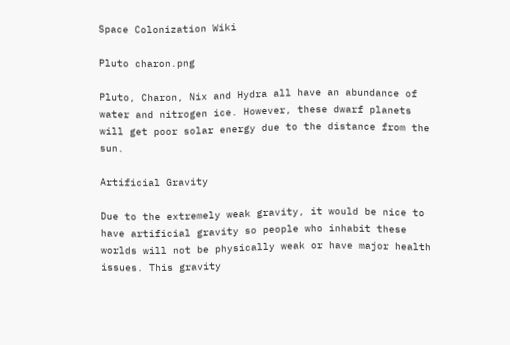Space Colonization Wiki

Pluto charon.png

Pluto, Charon, Nix and Hydra all have an abundance of water and nitrogen ice. However, these dwarf planets will get poor solar energy due to the distance from the sun.

Artificial Gravity

Due to the extremely weak gravity, it would be nice to have artificial gravity so people who inhabit these worlds will not be physically weak or have major health issues. This gravity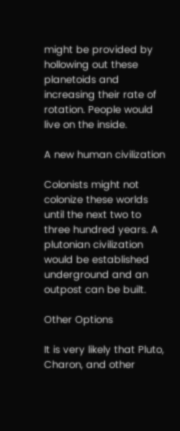might be provided by hollowing out these planetoids and increasing their rate of rotation. People would live on the inside.

A new human civilization

Colonists might not colonize these worlds until the next two to three hundred years. A plutonian civilization would be established underground and an outpost can be built.

Other Options

It is very likely that Pluto, Charon, and other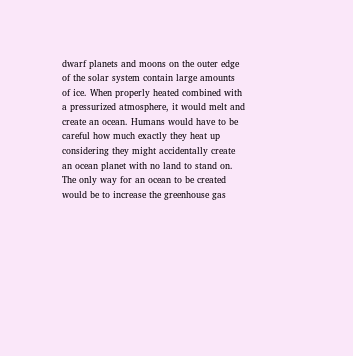dwarf planets and moons on the outer edge of the solar system contain large amounts of ice. When properly heated combined with a pressurized atmosphere, it would melt and create an ocean. Humans would have to be careful how much exactly they heat up considering they might accidentally create an ocean planet with no land to stand on. The only way for an ocean to be created would be to increase the greenhouse gas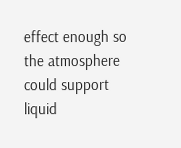effect enough so the atmosphere could support liquid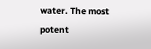water. The most potent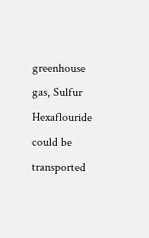greenhouse gas, Sulfur Hexaflouride could be transported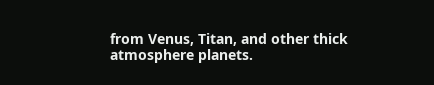from Venus, Titan, and other thick atmosphere planets.